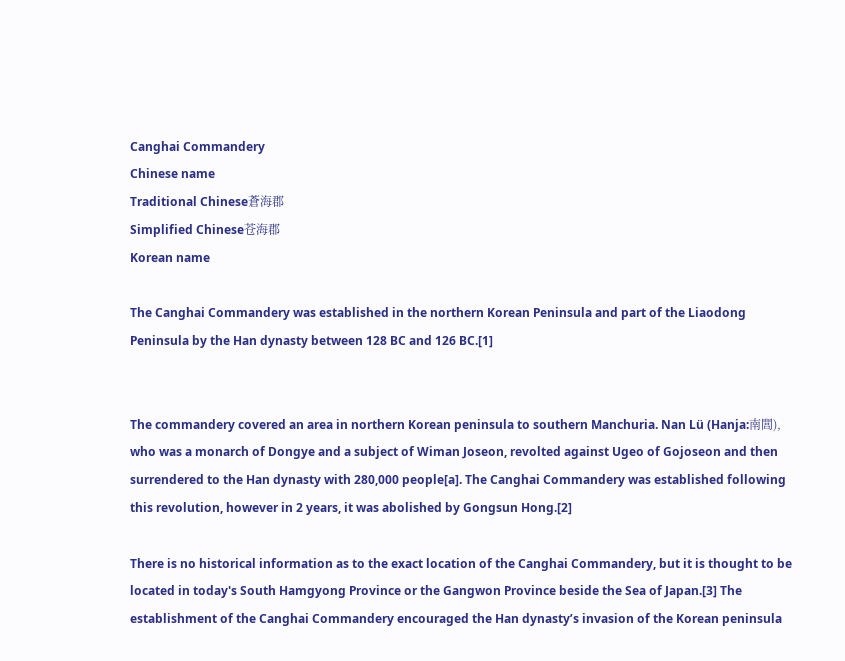Canghai Commandery
Chinese name
Traditional Chinese蒼海郡
Simplified Chinese苍海郡
Korean name

The Canghai Commandery was established in the northern Korean Peninsula and part of the Liaodong Peninsula by the Han dynasty between 128 BC and 126 BC.[1]


The commandery covered an area in northern Korean peninsula to southern Manchuria. Nan Lü (Hanja:南閭), who was a monarch of Dongye and a subject of Wiman Joseon, revolted against Ugeo of Gojoseon and then surrendered to the Han dynasty with 280,000 people[a]. The Canghai Commandery was established following this revolution, however in 2 years, it was abolished by Gongsun Hong.[2]

There is no historical information as to the exact location of the Canghai Commandery, but it is thought to be located in today's South Hamgyong Province or the Gangwon Province beside the Sea of Japan.[3] The establishment of the Canghai Commandery encouraged the Han dynasty’s invasion of the Korean peninsula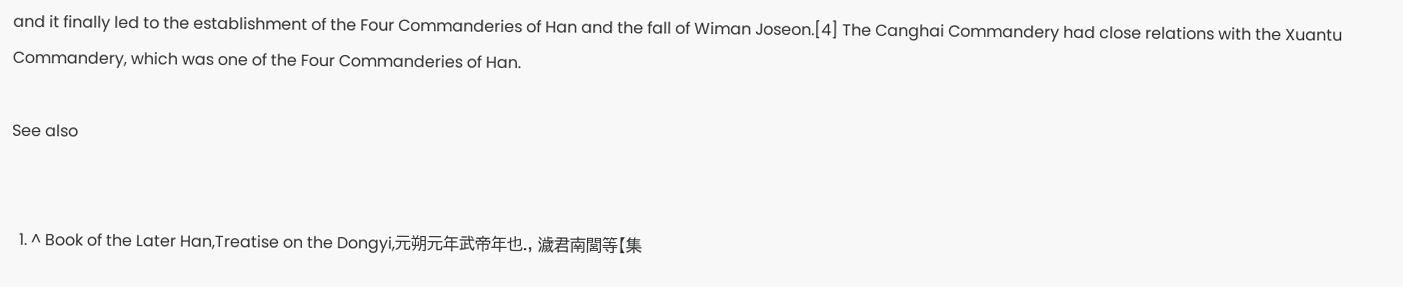and it finally led to the establishment of the Four Commanderies of Han and the fall of Wiman Joseon.[4] The Canghai Commandery had close relations with the Xuantu Commandery, which was one of the Four Commanderies of Han.

See also


  1. ^ Book of the Later Han,Treatise on the Dongyi,元朔元年武帝年也., 濊君南閭等【集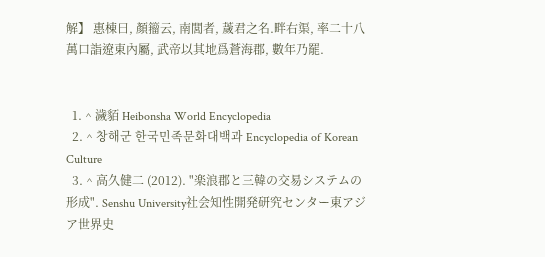解】 惠棟曰, 顏籀云, 南閭者, 薉君之名.畔右渠, 率二十八萬口詣遼東內屬, 武帝以其地爲蒼海郡, 數年乃罷.


  1. ^ 濊貊 Heibonsha World Encyclopedia
  2. ^ 창해군 한국민족문화대백과 Encyclopedia of Korean Culture
  3. ^ 高久健二 (2012). "楽浪郡と三韓の交易システムの形成". Senshu University社会知性開発研究センター東アジア世界史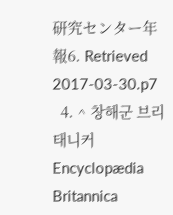研究センター年報6. Retrieved 2017-03-30.p7
  4. ^ 창해군 브리태니커 Encyclopædia Britannica